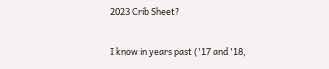2023 Crib Sheet?

I know in years past ('17 and '18,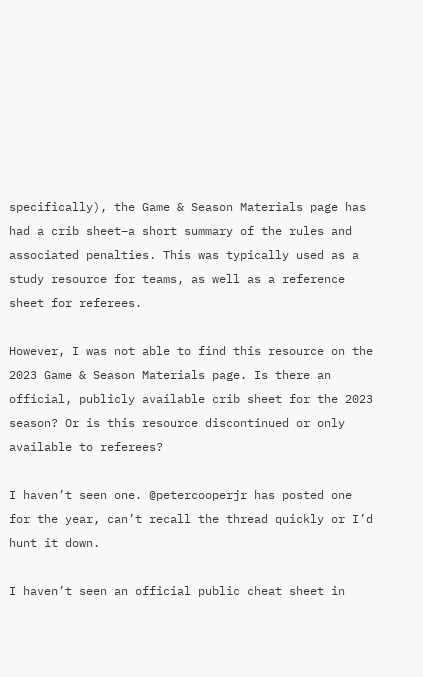specifically), the Game & Season Materials page has had a crib sheet–a short summary of the rules and associated penalties. This was typically used as a study resource for teams, as well as a reference sheet for referees.

However, I was not able to find this resource on the 2023 Game & Season Materials page. Is there an official, publicly available crib sheet for the 2023 season? Or is this resource discontinued or only available to referees?

I haven’t seen one. @petercooperjr has posted one for the year, can’t recall the thread quickly or I’d hunt it down.

I haven’t seen an official public cheat sheet in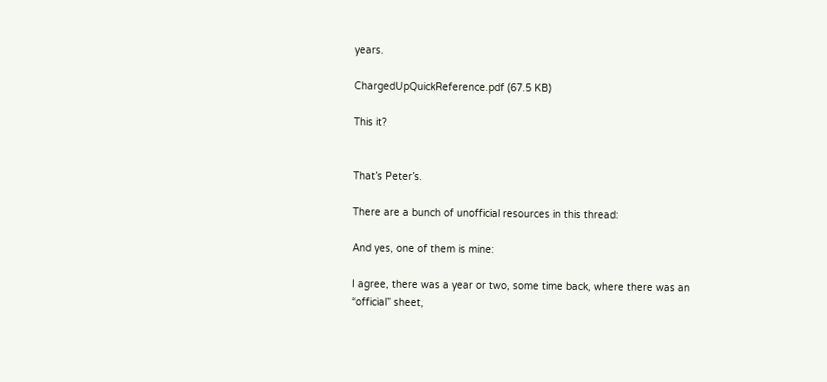years.

ChargedUpQuickReference.pdf (67.5 KB)

This it?


That’s Peter’s.

There are a bunch of unofficial resources in this thread:

And yes, one of them is mine:

I agree, there was a year or two, some time back, where there was an “official” sheet,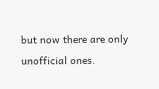but now there are only unofficial ones.